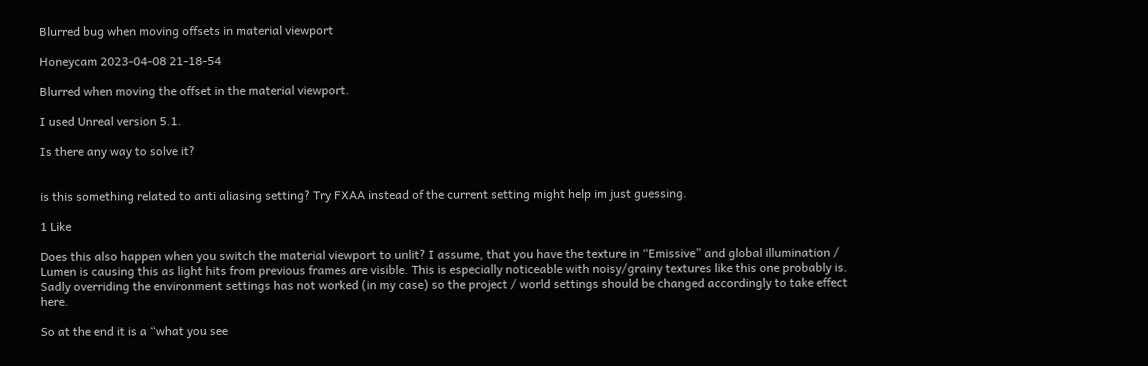Blurred bug when moving offsets in material viewport

Honeycam 2023-04-08 21-18-54

Blurred when moving the offset in the material viewport.

I used Unreal version 5.1.

Is there any way to solve it?


is this something related to anti aliasing setting? Try FXAA instead of the current setting might help im just guessing.

1 Like

Does this also happen when you switch the material viewport to unlit? I assume, that you have the texture in “Emissive” and global illumination / Lumen is causing this as light hits from previous frames are visible. This is especially noticeable with noisy/grainy textures like this one probably is.
Sadly overriding the environment settings has not worked (in my case) so the project / world settings should be changed accordingly to take effect here.

So at the end it is a “what you see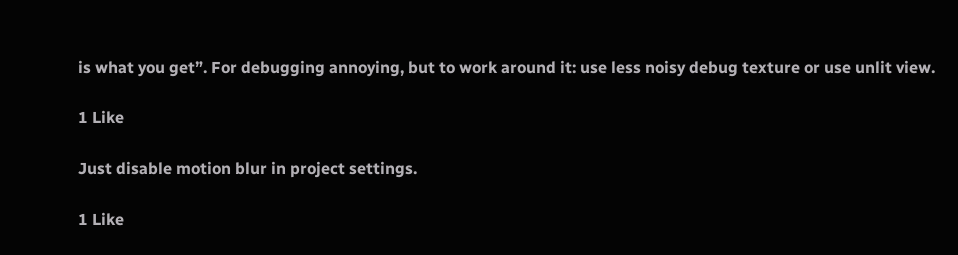is what you get”. For debugging annoying, but to work around it: use less noisy debug texture or use unlit view.

1 Like

Just disable motion blur in project settings.

1 Like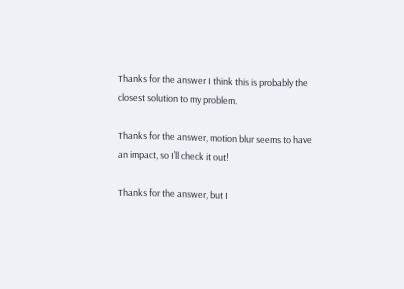Thanks for the answer I think this is probably the closest solution to my problem.

Thanks for the answer, motion blur seems to have an impact, so I’ll check it out!

Thanks for the answer, but I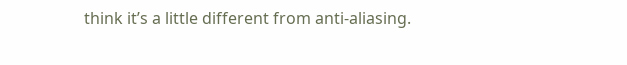think it’s a little different from anti-aliasing.